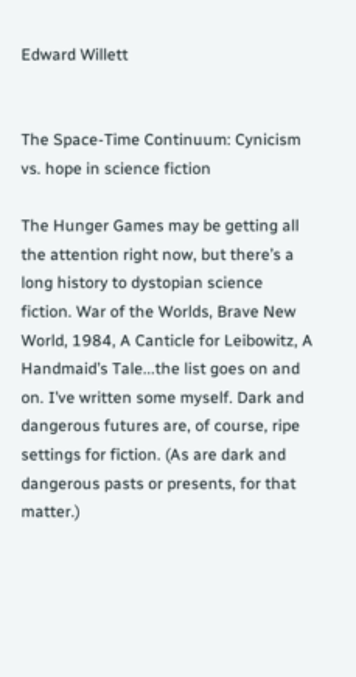Edward Willett


The Space-Time Continuum: Cynicism vs. hope in science fiction

The Hunger Games may be getting all the attention right now, but there’s a long history to dystopian science fiction. War of the Worlds, Brave New World, 1984, A Canticle for Leibowitz, A Handmaid’s Tale...the list goes on and on. I’ve written some myself. Dark and dangerous futures are, of course, ripe settings for fiction. (As are dark and dangerous pasts or presents, for that matter.)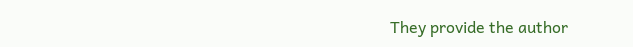They provide the author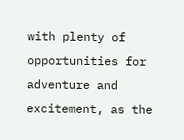with plenty of opportunities for adventure and excitement, as the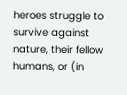heroes struggle to survive against nature, their fellow humans, or (in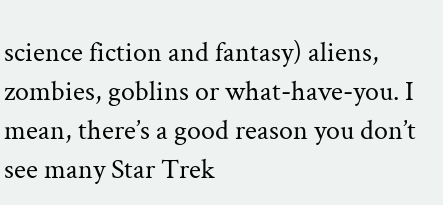science fiction and fantasy) aliens, zombies, goblins or what-have-you. I mean, there’s a good reason you don’t see many Star Trek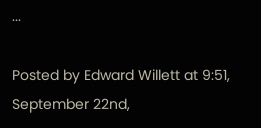...

Posted by Edward Willett at 9:51, September 22nd,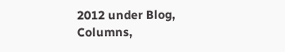2012 under Blog, Columns,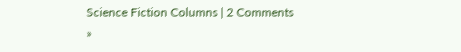Science Fiction Columns | 2 Comments »